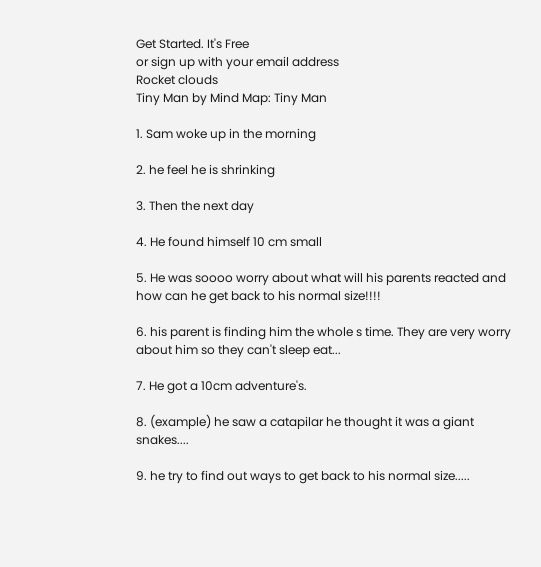Get Started. It's Free
or sign up with your email address
Rocket clouds
Tiny Man by Mind Map: Tiny Man

1. Sam woke up in the morning

2. he feel he is shrinking

3. Then the next day

4. He found himself 10 cm small

5. He was soooo worry about what will his parents reacted and how can he get back to his normal size!!!!

6. his parent is finding him the whole s time. They are very worry about him so they can't sleep eat...

7. He got a 10cm adventure's.

8. (example) he saw a catapilar he thought it was a giant snakes....

9. he try to find out ways to get back to his normal size.....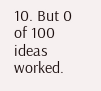10. But 0 of 100 ideas worked.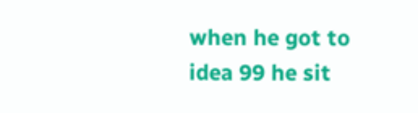when he got to idea 99 he sit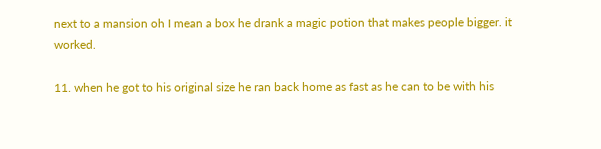next to a mansion oh I mean a box he drank a magic potion that makes people bigger. it worked.

11. when he got to his original size he ran back home as fast as he can to be with his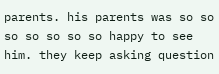parents. his parents was so so so so so so so happy to see him. they keep asking question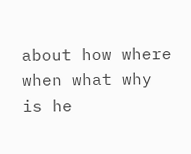about how where when what why is he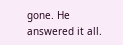gone. He answered it all.